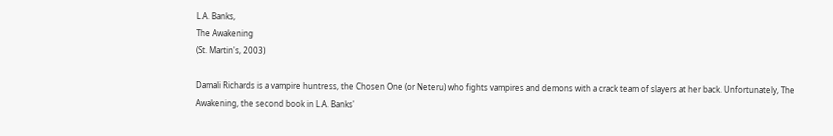L.A. Banks,
The Awakening
(St. Martin's, 2003)

Damali Richards is a vampire huntress, the Chosen One (or Neteru) who fights vampires and demons with a crack team of slayers at her back. Unfortunately, The Awakening, the second book in L.A. Banks'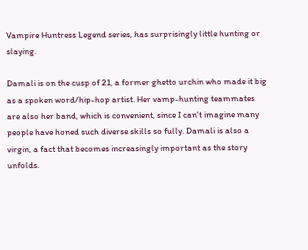Vampire Huntress Legend series, has surprisingly little hunting or slaying.

Damali is on the cusp of 21, a former ghetto urchin who made it big as a spoken word/hip-hop artist. Her vamp-hunting teammates are also her band, which is convenient, since I can't imagine many people have honed such diverse skills so fully. Damali is also a virgin, a fact that becomes increasingly important as the story unfolds.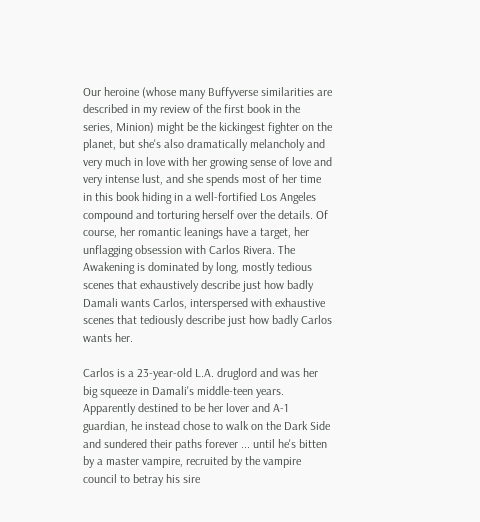Our heroine (whose many Buffyverse similarities are described in my review of the first book in the series, Minion) might be the kickingest fighter on the planet, but she's also dramatically melancholy and very much in love with her growing sense of love and very intense lust, and she spends most of her time in this book hiding in a well-fortified Los Angeles compound and torturing herself over the details. Of course, her romantic leanings have a target, her unflagging obsession with Carlos Rivera. The Awakening is dominated by long, mostly tedious scenes that exhaustively describe just how badly Damali wants Carlos, interspersed with exhaustive scenes that tediously describe just how badly Carlos wants her.

Carlos is a 23-year-old L.A. druglord and was her big squeeze in Damali's middle-teen years. Apparently destined to be her lover and A-1 guardian, he instead chose to walk on the Dark Side and sundered their paths forever ... until he's bitten by a master vampire, recruited by the vampire council to betray his sire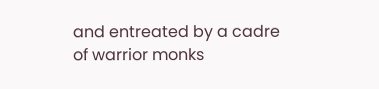and entreated by a cadre of warrior monks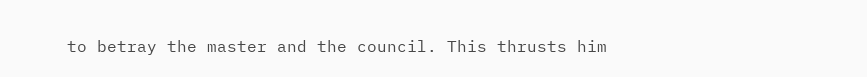to betray the master and the council. This thrusts him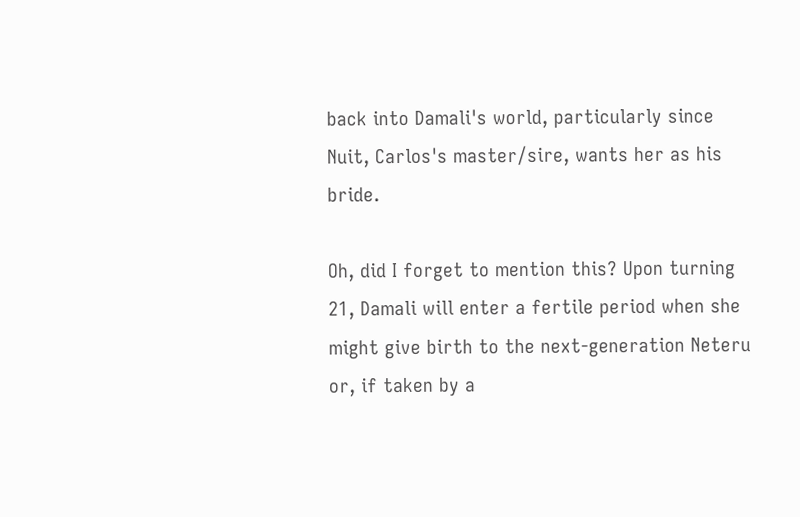back into Damali's world, particularly since Nuit, Carlos's master/sire, wants her as his bride.

Oh, did I forget to mention this? Upon turning 21, Damali will enter a fertile period when she might give birth to the next-generation Neteru or, if taken by a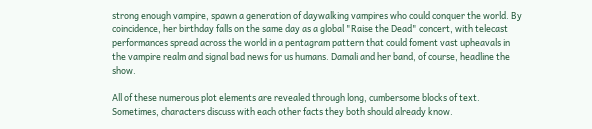strong enough vampire, spawn a generation of daywalking vampires who could conquer the world. By coincidence, her birthday falls on the same day as a global "Raise the Dead" concert, with telecast performances spread across the world in a pentagram pattern that could foment vast upheavals in the vampire realm and signal bad news for us humans. Damali and her band, of course, headline the show.

All of these numerous plot elements are revealed through long, cumbersome blocks of text. Sometimes, characters discuss with each other facts they both should already know.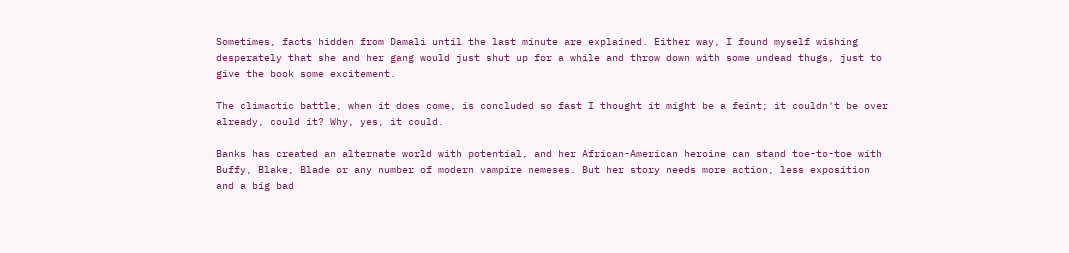Sometimes, facts hidden from Damali until the last minute are explained. Either way, I found myself wishing desperately that she and her gang would just shut up for a while and throw down with some undead thugs, just to give the book some excitement.

The climactic battle, when it does come, is concluded so fast I thought it might be a feint; it couldn't be over already, could it? Why, yes, it could.

Banks has created an alternate world with potential, and her African-American heroine can stand toe-to-toe with Buffy, Blake, Blade or any number of modern vampire nemeses. But her story needs more action, less exposition and a big bad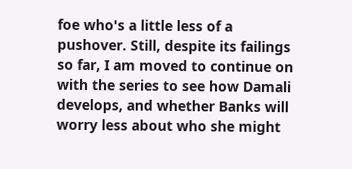foe who's a little less of a pushover. Still, despite its failings so far, I am moved to continue on with the series to see how Damali develops, and whether Banks will worry less about who she might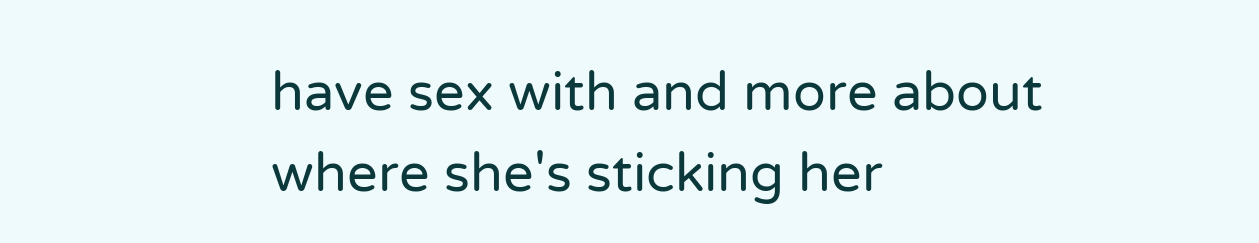have sex with and more about where she's sticking her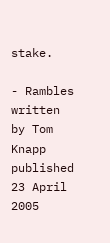stake.

- Rambles
written by Tom Knapp
published 23 April 2005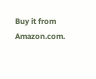Buy it from Amazon.com.